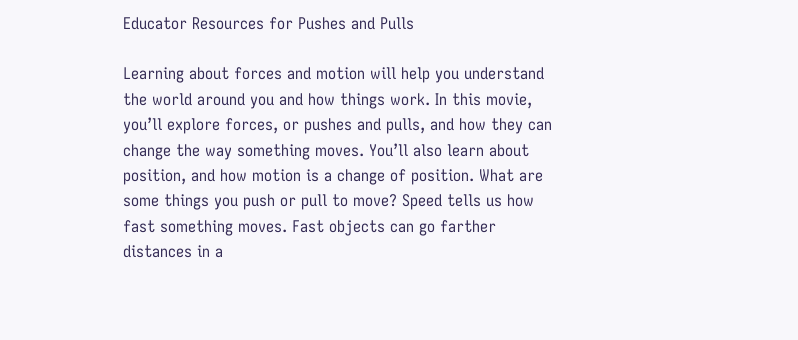Educator Resources for Pushes and Pulls

Learning about forces and motion will help you understand the world around you and how things work. In this movie, you’ll explore forces, or pushes and pulls, and how they can change the way something moves. You’ll also learn about position, and how motion is a change of position. What are some things you push or pull to move? Speed tells us how fast something moves. Fast objects can go farther distances in a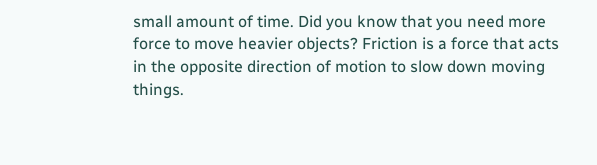small amount of time. Did you know that you need more force to move heavier objects? Friction is a force that acts in the opposite direction of motion to slow down moving things.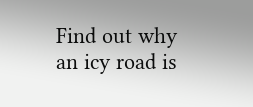Find out why an icy road is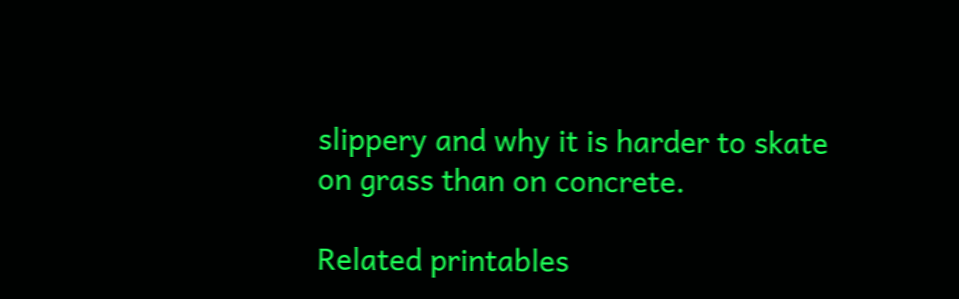slippery and why it is harder to skate on grass than on concrete.

Related printables